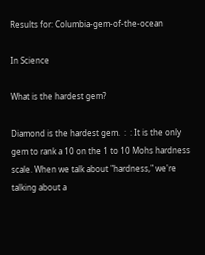Results for: Columbia-gem-of-the-ocean

In Science

What is the hardest gem?

Diamond is the hardest gem.  :  : It is the only gem to rank a 10 on the 1 to 10 Mohs hardness scale. When we talk about "hardness," we're talking about a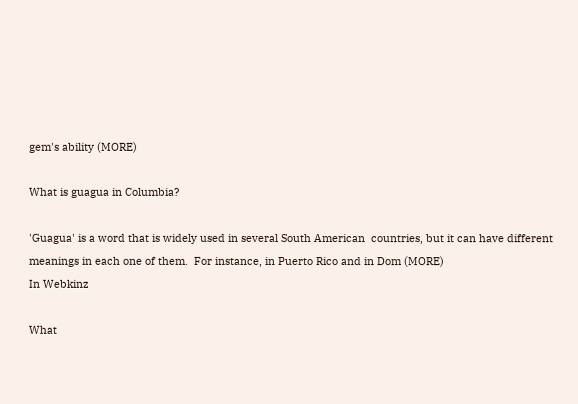gem's ability (MORE)

What is guagua in Columbia?

'Guagua' is a word that is widely used in several South American  countries, but it can have different meanings in each one of them.  For instance, in Puerto Rico and in Dom (MORE)
In Webkinz

What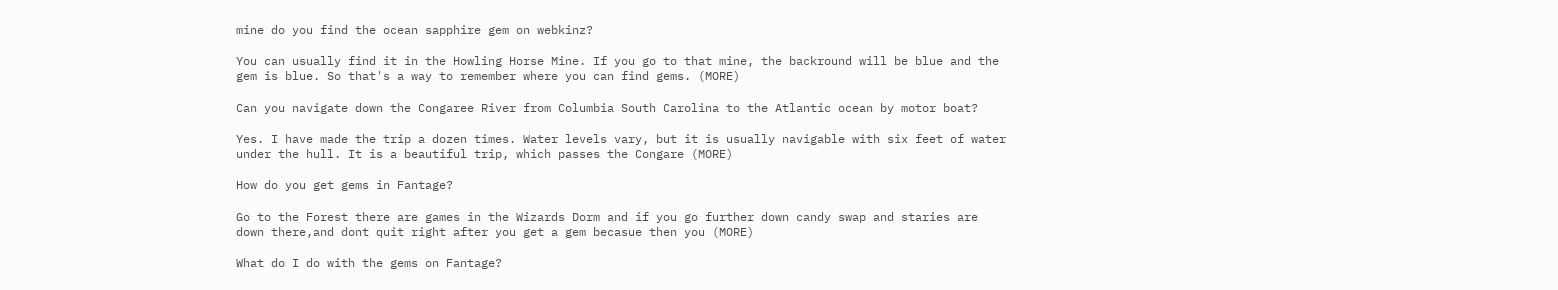mine do you find the ocean sapphire gem on webkinz?

You can usually find it in the Howling Horse Mine. If you go to that mine, the backround will be blue and the gem is blue. So that's a way to remember where you can find gems. (MORE)

Can you navigate down the Congaree River from Columbia South Carolina to the Atlantic ocean by motor boat?

Yes. I have made the trip a dozen times. Water levels vary, but it is usually navigable with six feet of water under the hull. It is a beautiful trip, which passes the Congare (MORE)

How do you get gems in Fantage?

Go to the Forest there are games in the Wizards Dorm and if you go further down candy swap and staries are down there,and dont quit right after you get a gem becasue then you (MORE)

What do I do with the gems on Fantage?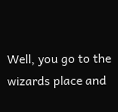Well, you go to the wizards place and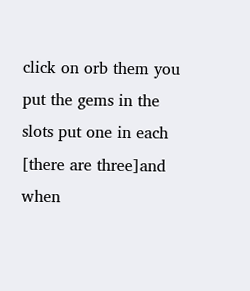click on orb them you put the gems in the slots put one in each [there are three]and when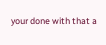your done with that a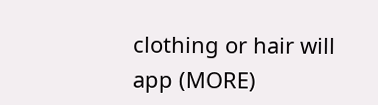clothing or hair will app (MORE)